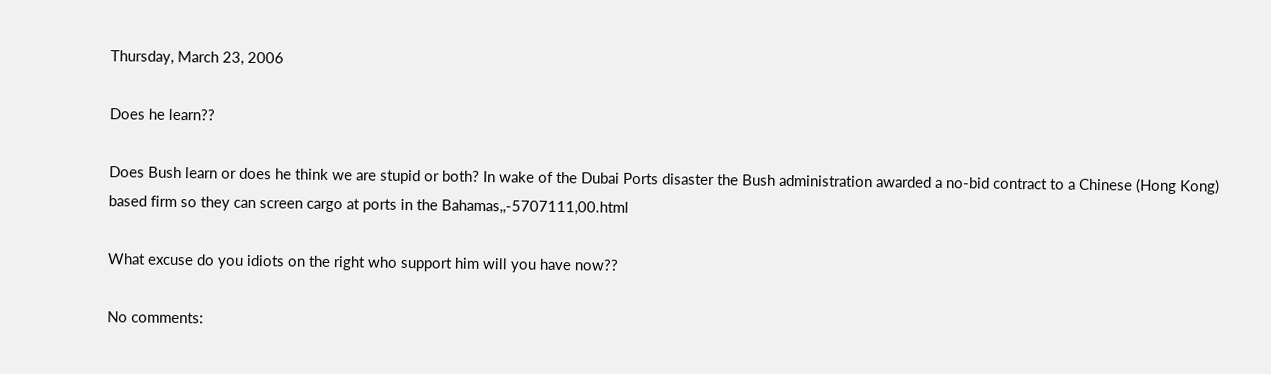Thursday, March 23, 2006

Does he learn??

Does Bush learn or does he think we are stupid or both? In wake of the Dubai Ports disaster the Bush administration awarded a no-bid contract to a Chinese (Hong Kong) based firm so they can screen cargo at ports in the Bahamas,,-5707111,00.html

What excuse do you idiots on the right who support him will you have now??

No comments: